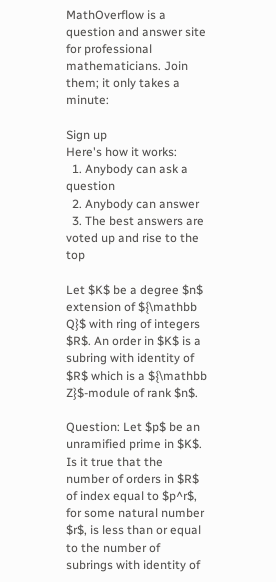MathOverflow is a question and answer site for professional mathematicians. Join them; it only takes a minute:

Sign up
Here's how it works:
  1. Anybody can ask a question
  2. Anybody can answer
  3. The best answers are voted up and rise to the top

Let $K$ be a degree $n$ extension of ${\mathbb Q}$ with ring of integers $R$. An order in $K$ is a subring with identity of $R$ which is a ${\mathbb Z}$-module of rank $n$.

Question: Let $p$ be an unramified prime in $K$. Is it true that the number of orders in $R$ of index equal to $p^r$, for some natural number $r$, is less than or equal to the number of subrings with identity of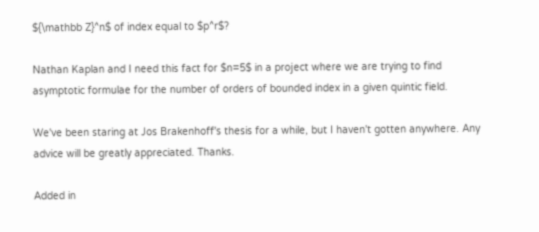${\mathbb Z}^n$ of index equal to $p^r$?

Nathan Kaplan and I need this fact for $n=5$ in a project where we are trying to find asymptotic formulae for the number of orders of bounded index in a given quintic field.

We've been staring at Jos Brakenhoff's thesis for a while, but I haven't gotten anywhere. Any advice will be greatly appreciated. Thanks.

Added in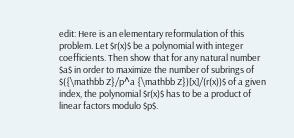edit: Here is an elementary reformulation of this problem. Let $r(x)$ be a polynomial with integer coefficients. Then show that for any natural number $a$ in order to maximize the number of subrings of $({\mathbb Z}/p^a {\mathbb Z})[x]/(r(x))$ of a given index, the polynomial $r(x)$ has to be a product of linear factors modulo $p$.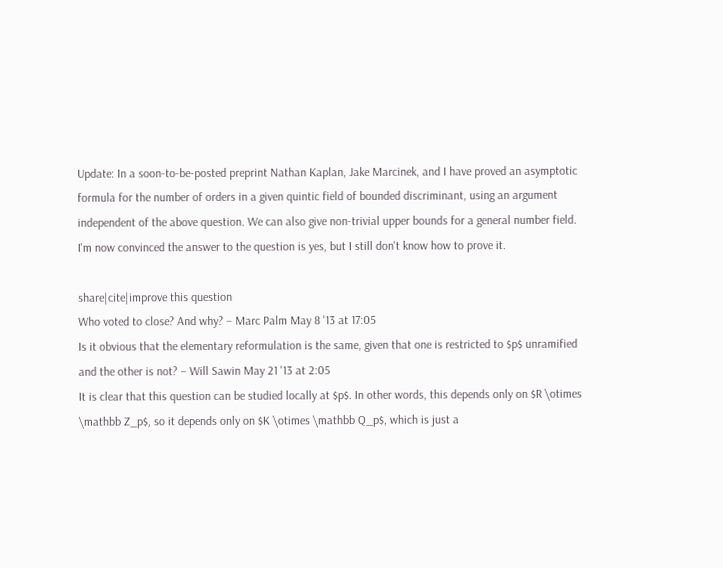Update: In a soon-to-be-posted preprint Nathan Kaplan, Jake Marcinek, and I have proved an asymptotic formula for the number of orders in a given quintic field of bounded discriminant, using an argument independent of the above question. We can also give non-trivial upper bounds for a general number field. I'm now convinced the answer to the question is yes, but I still don't know how to prove it.

share|cite|improve this question
Who voted to close? And why? – Marc Palm May 8 '13 at 17:05
Is it obvious that the elementary reformulation is the same, given that one is restricted to $p$ unramified and the other is not? – Will Sawin May 21 '13 at 2:05
It is clear that this question can be studied locally at $p$. In other words, this depends only on $R \otimes \mathbb Z_p$, so it depends only on $K \otimes \mathbb Q_p$, which is just a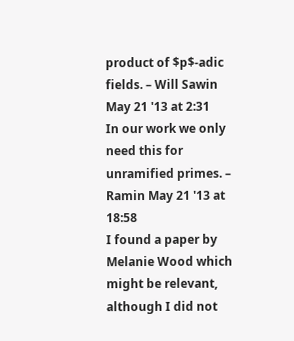product of $p$-adic fields. – Will Sawin May 21 '13 at 2:31
In our work we only need this for unramified primes. – Ramin May 21 '13 at 18:58
I found a paper by Melanie Wood which might be relevant, although I did not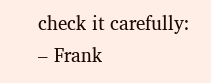check it carefully: – Frank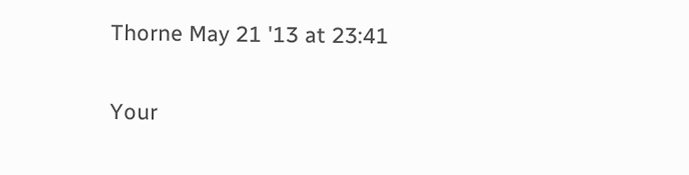Thorne May 21 '13 at 23:41

Your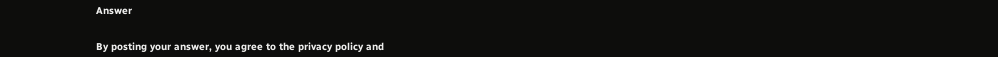Answer


By posting your answer, you agree to the privacy policy and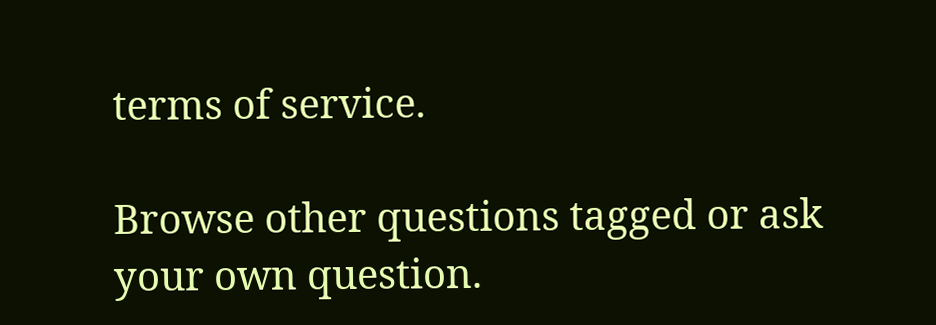terms of service.

Browse other questions tagged or ask your own question.